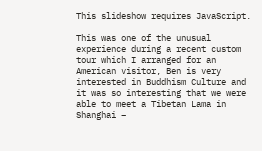This slideshow requires JavaScript.

This was one of the unusual experience during a recent custom tour which I arranged for an American visitor, Ben is very interested in Buddhism Culture and it was so interesting that we were able to meet a Tibetan Lama in Shanghai –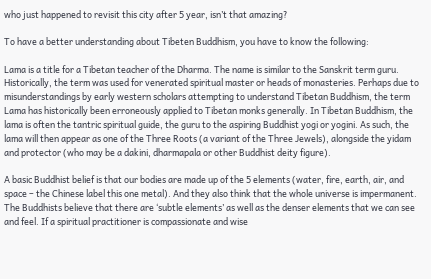who just happened to revisit this city after 5 year, isn’t that amazing?

To have a better understanding about Tibeten Buddhism, you have to know the following:

Lama is a title for a Tibetan teacher of the Dharma. The name is similar to the Sanskrit term guru. Historically, the term was used for venerated spiritual master or heads of monasteries. Perhaps due to misunderstandings by early western scholars attempting to understand Tibetan Buddhism, the term Lama has historically been erroneously applied to Tibetan monks generally. In Tibetan Buddhism, the lama is often the tantric spiritual guide, the guru to the aspiring Buddhist yogi or yogini. As such, the lama will then appear as one of the Three Roots (a variant of the Three Jewels), alongside the yidam and protector (who may be a dakini, dharmapala or other Buddhist deity figure).

A basic Buddhist belief is that our bodies are made up of the 5 elements (water, fire, earth, air, and space – the Chinese label this one metal). And they also think that the whole universe is impermanent. The Buddhists believe that there are ‘subtle elements’ as well as the denser elements that we can see and feel. If a spiritual practitioner is compassionate and wise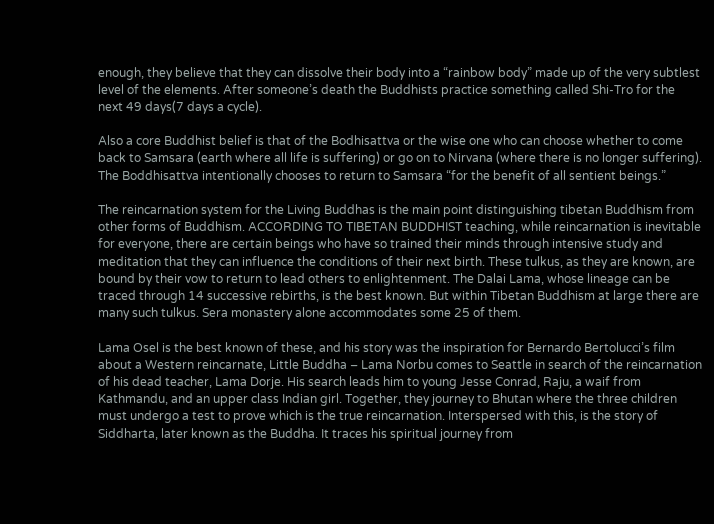enough, they believe that they can dissolve their body into a “rainbow body” made up of the very subtlest level of the elements. After someone’s death the Buddhists practice something called Shi-Tro for the next 49 days(7 days a cycle).

Also a core Buddhist belief is that of the Bodhisattva or the wise one who can choose whether to come back to Samsara (earth where all life is suffering) or go on to Nirvana (where there is no longer suffering). The Boddhisattva intentionally chooses to return to Samsara “for the benefit of all sentient beings.”

The reincarnation system for the Living Buddhas is the main point distinguishing tibetan Buddhism from other forms of Buddhism. ACCORDING TO TIBETAN BUDDHIST teaching, while reincarnation is inevitable for everyone, there are certain beings who have so trained their minds through intensive study and meditation that they can influence the conditions of their next birth. These tulkus, as they are known, are bound by their vow to return to lead others to enlightenment. The Dalai Lama, whose lineage can be traced through 14 successive rebirths, is the best known. But within Tibetan Buddhism at large there are many such tulkus. Sera monastery alone accommodates some 25 of them.

Lama Osel is the best known of these, and his story was the inspiration for Bernardo Bertolucci’s film about a Western reincarnate, Little Buddha – Lama Norbu comes to Seattle in search of the reincarnation of his dead teacher, Lama Dorje. His search leads him to young Jesse Conrad, Raju, a waif from Kathmandu, and an upper class Indian girl. Together, they journey to Bhutan where the three children must undergo a test to prove which is the true reincarnation. Interspersed with this, is the story of Siddharta, later known as the Buddha. It traces his spiritual journey from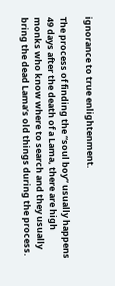ignorance to true enlightenment.

The process of finding the “soul boy” usually happens 49 days after the death of a Lama, there are high monks who know where to search and they usually bring the dead Lama’s old things during the process.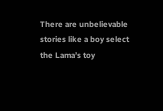There are unbelievable stories like a boy select the Lama’s toy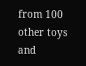from 100 other toys and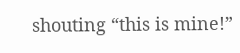shouting “this is mine!”